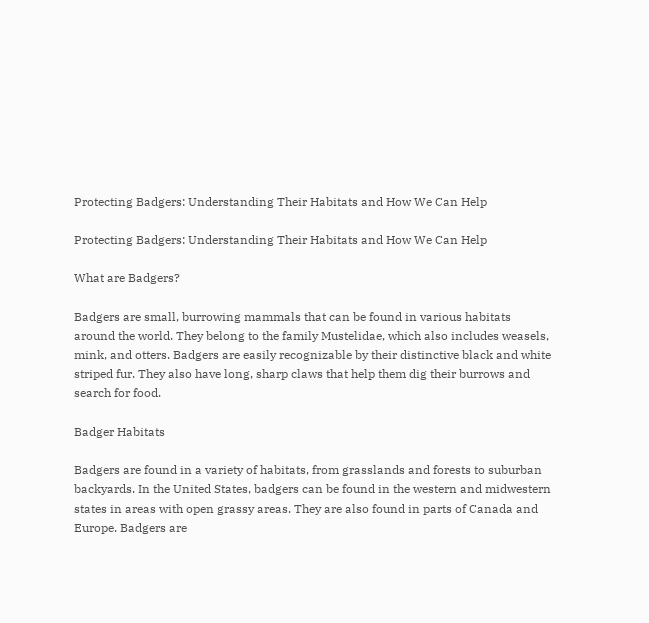Protecting Badgers: Understanding Their Habitats and How We Can Help

Protecting Badgers: Understanding Their Habitats and How We Can Help

What are Badgers?

Badgers are small, burrowing mammals that can be found in various habitats around the world. They belong to the family Mustelidae, which also includes weasels, mink, and otters. Badgers are easily recognizable by their distinctive black and white striped fur. They also have long, sharp claws that help them dig their burrows and search for food.

Badger Habitats

Badgers are found in a variety of habitats, from grasslands and forests to suburban backyards. In the United States, badgers can be found in the western and midwestern states in areas with open grassy areas. They are also found in parts of Canada and Europe. Badgers are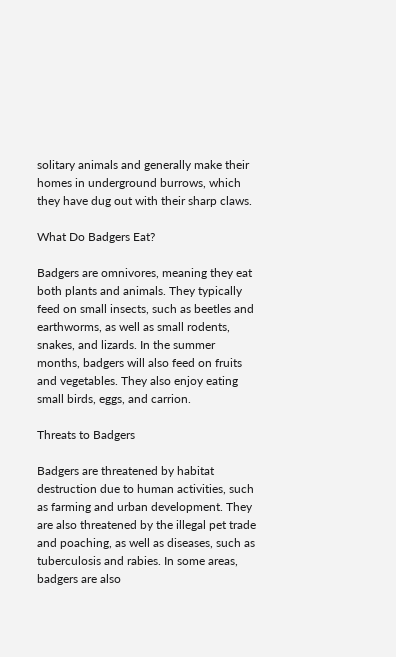solitary animals and generally make their homes in underground burrows, which they have dug out with their sharp claws.

What Do Badgers Eat?

Badgers are omnivores, meaning they eat both plants and animals. They typically feed on small insects, such as beetles and earthworms, as well as small rodents, snakes, and lizards. In the summer months, badgers will also feed on fruits and vegetables. They also enjoy eating small birds, eggs, and carrion.

Threats to Badgers

Badgers are threatened by habitat destruction due to human activities, such as farming and urban development. They are also threatened by the illegal pet trade and poaching, as well as diseases, such as tuberculosis and rabies. In some areas, badgers are also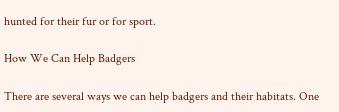hunted for their fur or for sport.

How We Can Help Badgers

There are several ways we can help badgers and their habitats. One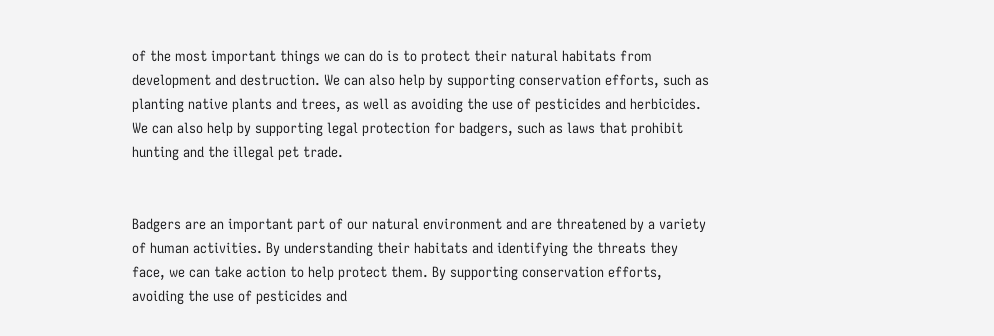of the most important things we can do is to protect their natural habitats from development and destruction. We can also help by supporting conservation efforts, such as planting native plants and trees, as well as avoiding the use of pesticides and herbicides. We can also help by supporting legal protection for badgers, such as laws that prohibit hunting and the illegal pet trade.


Badgers are an important part of our natural environment and are threatened by a variety of human activities. By understanding their habitats and identifying the threats they face, we can take action to help protect them. By supporting conservation efforts, avoiding the use of pesticides and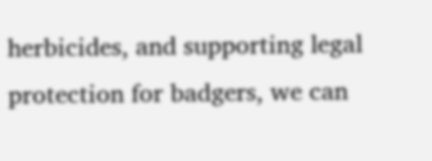herbicides, and supporting legal protection for badgers, we can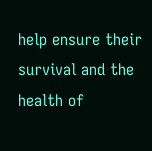help ensure their survival and the health of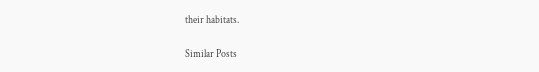their habitats.

Similar Posts